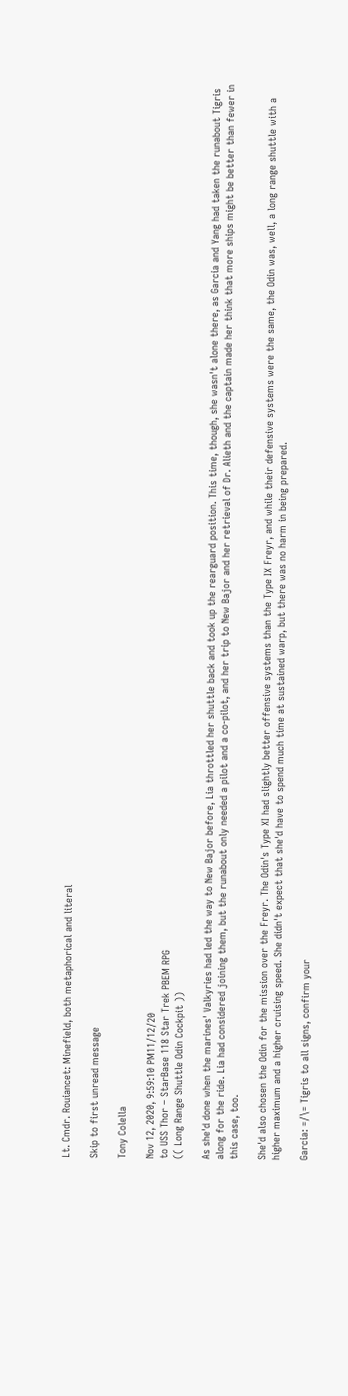Lt. Cmdr. Rouiancet: Minefield, both metaphorical and literal

Skip to first unread message

Tony Colella

Nov 12, 2020, 9:59:10 PM11/12/20
to USS Thor – StarBase 118 Star Trek PBEM RPG
(( Long Range Shuttle Odin Cockpit ))

As she'd done when the marines' Valkyries had led the way to New Bajor before, Lia throttled her shuttle back and took up the rearguard position. This time, though, she wasn't alone there, as Garcia and Yang had taken the runabout Tigris along for the ride. Lia had considered joining them, but the runabout only needed a pilot and a co-pilot, and her trip to New Bajor and her retrieval of Dr. Alieth and the captain made her think that more ships might be better than fewer in this case, too.

She'd also chosen the Odin for the mission over the Freyr. The Odin's Type XI had slightly better offensive systems than the Type IX Freyr, and while their defensive systems were the same, the Odin was, well, a long range shuttle with a higher maximum and a higher cruising speed. She didn't expect that she'd have to spend much time at sustained warp, but there was no harm in being prepared.

Garcia: =/\= Tigris to all signs, confirm your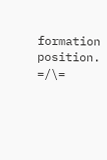formation position. =/\=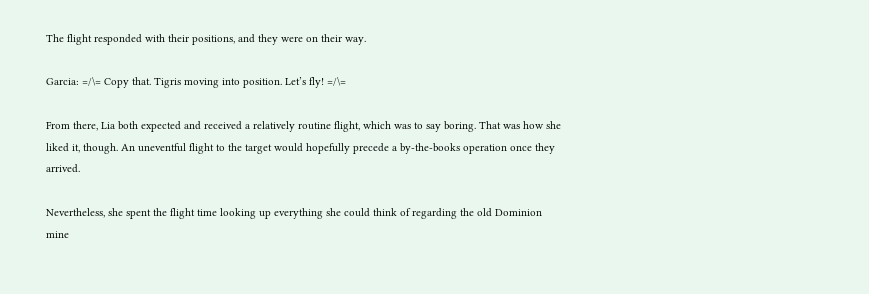The flight responded with their positions, and they were on their way.

Garcia: =/\= Copy that. Tigris moving into position. Let’s fly! =/\=

From there, Lia both expected and received a relatively routine flight, which was to say boring. That was how she liked it, though. An uneventful flight to the target would hopefully precede a by-the-books operation once they arrived.

Nevertheless, she spent the flight time looking up everything she could think of regarding the old Dominion mine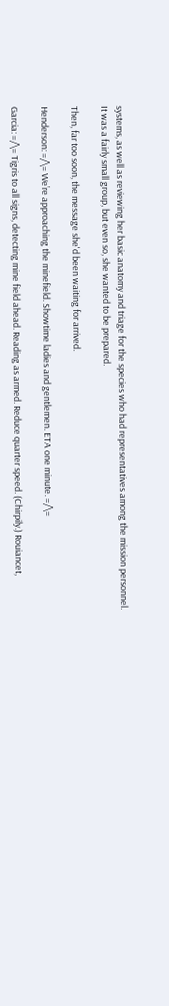systems, as well as reviewing her basic anatomy and triage for the species who had representatives among the mission personnel. It was a fairly small group, but even so, she wanted to be prepared.

Then, far too soon, the message she'd been waiting for arrived.

Henderson: =/\= We’re approaching the minefield. Showtime ladies and gentlemen. ETA one minute. =/\=

Garcia: =/\= Tigris to all signs, detecting mine field ahead. Reading as armed. Reduce quarter speed. (Chirpily.) Rouiancet,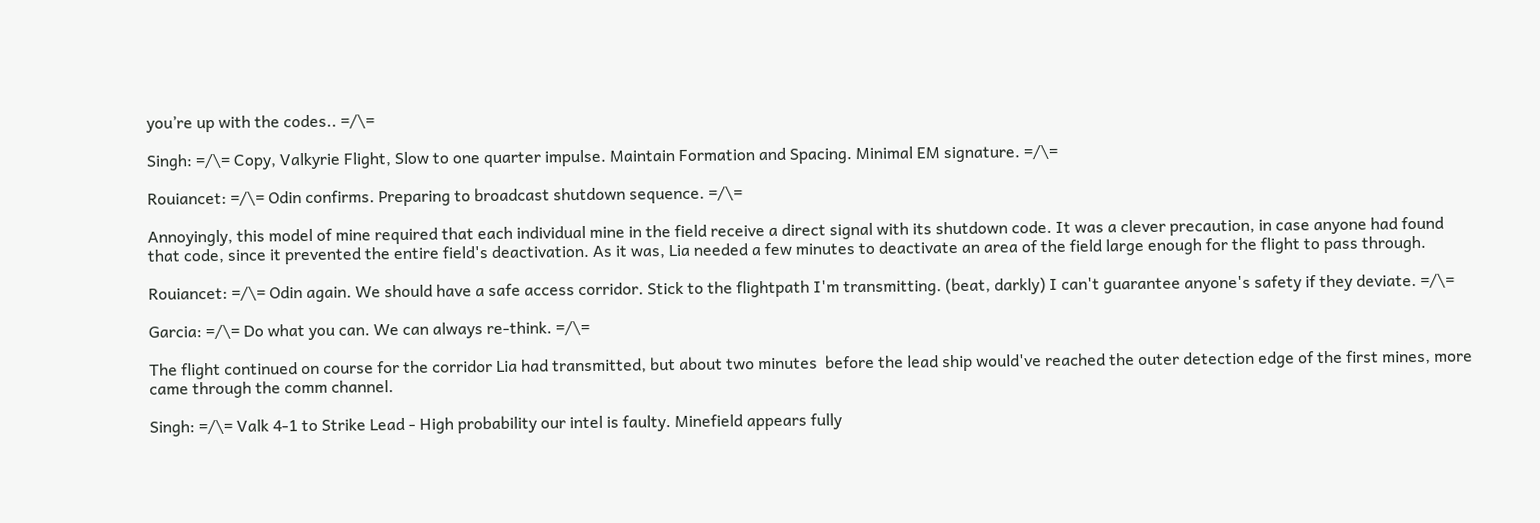you’re up with the codes.. =/\=

Singh: =/\= Copy, Valkyrie Flight, Slow to one quarter impulse. Maintain Formation and Spacing. Minimal EM signature. =/\=

Rouiancet: =/\= Odin confirms. Preparing to broadcast shutdown sequence. =/\=

Annoyingly, this model of mine required that each individual mine in the field receive a direct signal with its shutdown code. It was a clever precaution, in case anyone had found that code, since it prevented the entire field's deactivation. As it was, Lia needed a few minutes to deactivate an area of the field large enough for the flight to pass through.

Rouiancet: =/\= Odin again. We should have a safe access corridor. Stick to the flightpath I'm transmitting. (beat, darkly) I can't guarantee anyone's safety if they deviate. =/\=

Garcia: =/\= Do what you can. We can always re-think. =/\=

The flight continued on course for the corridor Lia had transmitted, but about two minutes  before the lead ship would've reached the outer detection edge of the first mines, more came through the comm channel.

Singh: =/\= Valk 4-1 to Strike Lead - High probability our intel is faulty. Minefield appears fully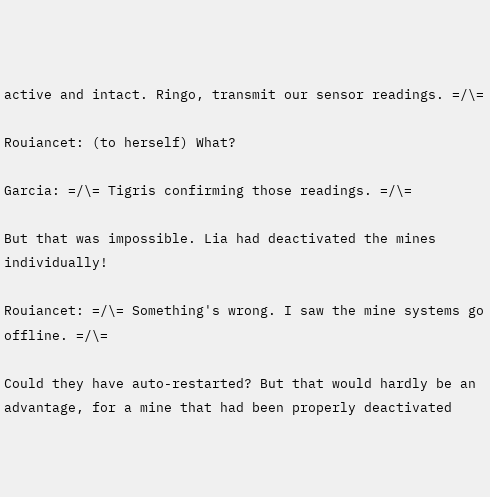active and intact. Ringo, transmit our sensor readings. =/\=

Rouiancet: (to herself) What?

Garcia: =/\= Tigris confirming those readings. =/\=

But that was impossible. Lia had deactivated the mines individually!

Rouiancet: =/\= Something's wrong. I saw the mine systems go offline. =/\=

Could they have auto-restarted? But that would hardly be an advantage, for a mine that had been properly deactivated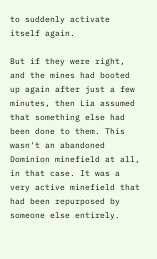to suddenly activate itself again.

But if they were right, and the mines had booted up again after just a few minutes, then Lia assumed that something else had been done to them. This wasn't an abandoned Dominion minefield at all, in that case. It was a very active minefield that had been repurposed by someone else entirely.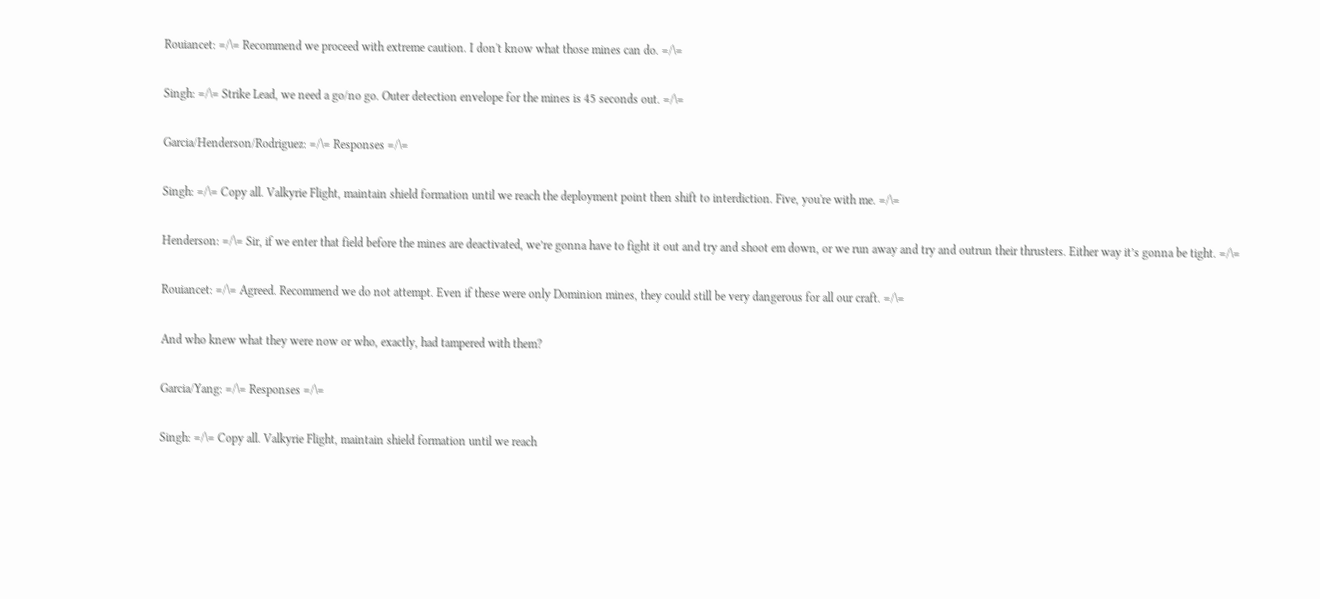Rouiancet: =/\= Recommend we proceed with extreme caution. I don't know what those mines can do. =/\=

Singh: =/\= Strike Lead, we need a go/no go. Outer detection envelope for the mines is 45 seconds out. =/\=

Garcia/Henderson/Rodriguez: =/\= Responses =/\=

Singh: =/\= Copy all. Valkyrie Flight, maintain shield formation until we reach the deployment point then shift to interdiction. Five, you're with me. =/\=

Henderson: =/\= Sir, if we enter that field before the mines are deactivated, we’re gonna have to fight it out and try and shoot em down, or we run away and try and outrun their thrusters. Either way it’s gonna be tight. =/\=

Rouiancet: =/\= Agreed. Recommend we do not attempt. Even if these were only Dominion mines, they could still be very dangerous for all our craft. =/\=

And who knew what they were now or who, exactly, had tampered with them?

Garcia/Yang: =/\= Responses =/\=

Singh: =/\= Copy all. Valkyrie Flight, maintain shield formation until we reach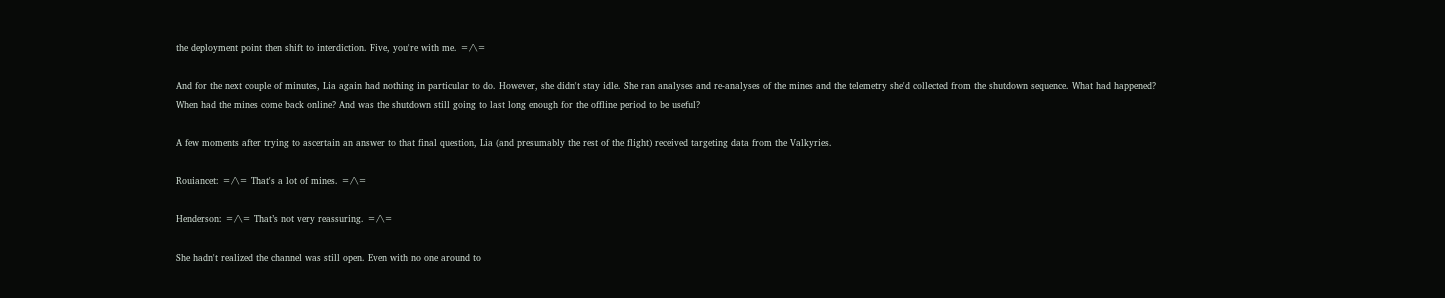the deployment point then shift to interdiction. Five, you're with me. =/\=

And for the next couple of minutes, Lia again had nothing in particular to do. However, she didn't stay idle. She ran analyses and re-analyses of the mines and the telemetry she'd collected from the shutdown sequence. What had happened? When had the mines come back online? And was the shutdown still going to last long enough for the offline period to be useful?

A few moments after trying to ascertain an answer to that final question, Lia (and presumably the rest of the flight) received targeting data from the Valkyries.

Rouiancet: =/\= That's a lot of mines. =/\=

Henderson: =/\= That’s not very reassuring. =/\=

She hadn't realized the channel was still open. Even with no one around to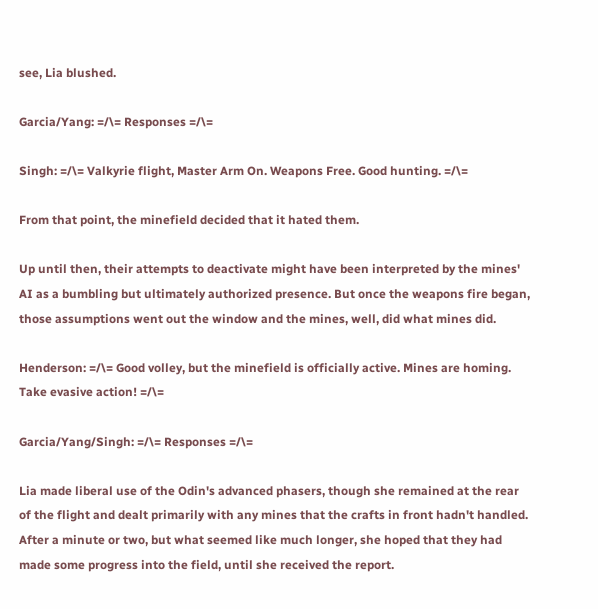see, Lia blushed.

Garcia/Yang: =/\= Responses =/\=

Singh: =/\= Valkyrie flight, Master Arm On. Weapons Free. Good hunting. =/\=

From that point, the minefield decided that it hated them.

Up until then, their attempts to deactivate might have been interpreted by the mines' AI as a bumbling but ultimately authorized presence. But once the weapons fire began, those assumptions went out the window and the mines, well, did what mines did.

Henderson: =/\= Good volley, but the minefield is officially active. Mines are homing. Take evasive action! =/\=

Garcia/Yang/Singh: =/\= Responses =/\=

Lia made liberal use of the Odin's advanced phasers, though she remained at the rear of the flight and dealt primarily with any mines that the crafts in front hadn't handled. After a minute or two, but what seemed like much longer, she hoped that they had made some progress into the field, until she received the report.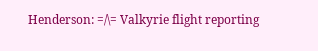Henderson: =/\= Valkyrie flight reporting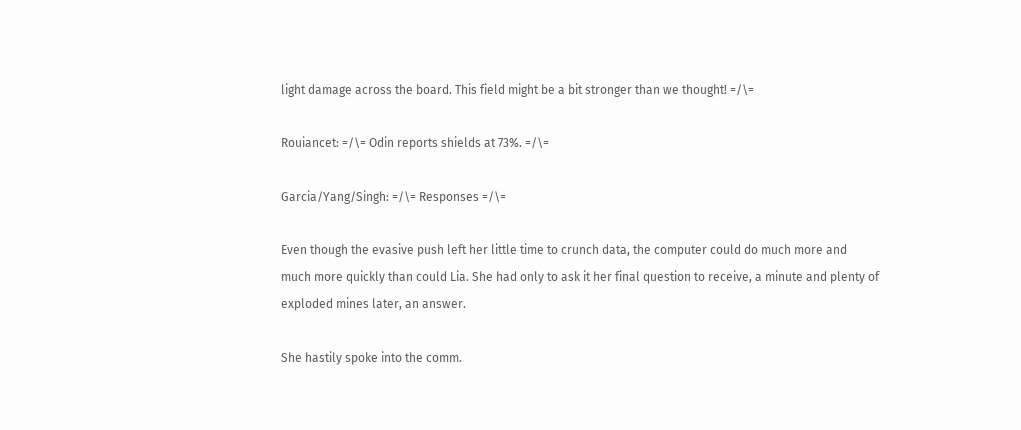light damage across the board. This field might be a bit stronger than we thought! =/\=

Rouiancet: =/\= Odin reports shields at 73%. =/\=

Garcia/Yang/Singh: =/\= Responses =/\=

Even though the evasive push left her little time to crunch data, the computer could do much more and much more quickly than could Lia. She had only to ask it her final question to receive, a minute and plenty of exploded mines later, an answer.

She hastily spoke into the comm.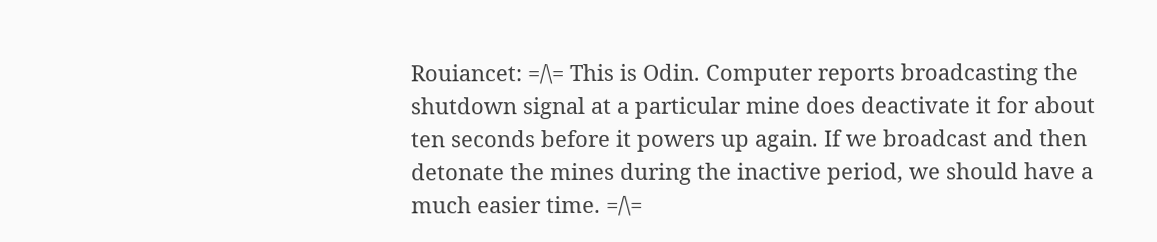Rouiancet: =/\= This is Odin. Computer reports broadcasting the shutdown signal at a particular mine does deactivate it for about ten seconds before it powers up again. If we broadcast and then detonate the mines during the inactive period, we should have a much easier time. =/\=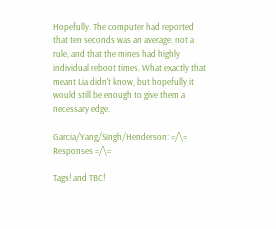Hopefully. The computer had reported that ten seconds was an average, not a rule, and that the mines had highly individual reboot times. What exactly that meant Lia didn't know, but hopefully it would still be enough to give them a necessary edge.

Garcia/Yang/Singh/Henderson: =/\= Responses =/\=

Tags! and TBC!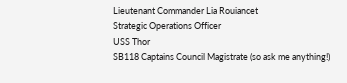Lieutenant Commander Lia Rouiancet
Strategic Operations Officer
USS Thor
SB118 Captains Council Magistrate (so ask me anything!)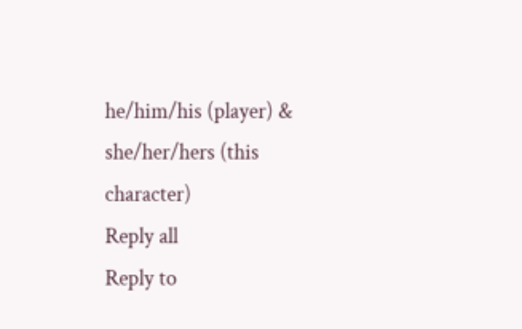he/him/his (player) & she/her/hers (this character)
Reply all
Reply to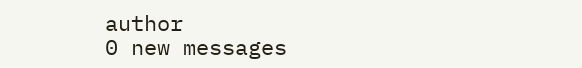author
0 new messages